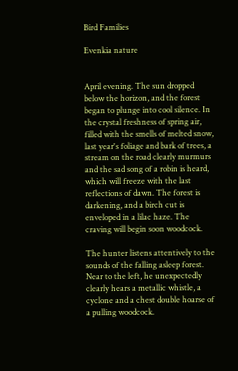Bird Families

Evenkia nature


April evening. The sun dropped below the horizon, and the forest began to plunge into cool silence. In the crystal freshness of spring air, filled with the smells of melted snow, last year's foliage and bark of trees, a stream on the road clearly murmurs and the sad song of a robin is heard, which will freeze with the last reflections of dawn. The forest is darkening, and a birch cut is enveloped in a lilac haze. The craving will begin soon woodcock.

The hunter listens attentively to the sounds of the falling asleep forest. Near to the left, he unexpectedly clearly hears a metallic whistle, a cyclone and a chest double hoarse of a pulling woodcock.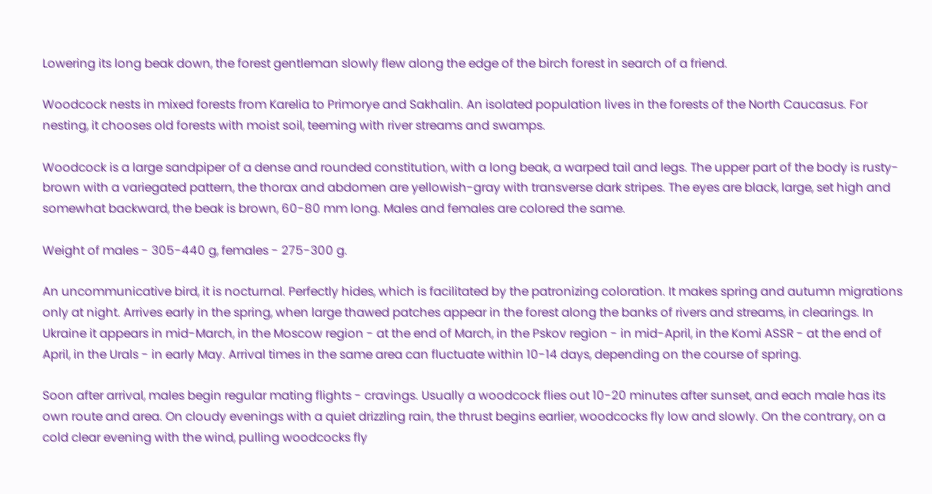Lowering its long beak down, the forest gentleman slowly flew along the edge of the birch forest in search of a friend.

Woodcock nests in mixed forests from Karelia to Primorye and Sakhalin. An isolated population lives in the forests of the North Caucasus. For nesting, it chooses old forests with moist soil, teeming with river streams and swamps.

Woodcock is a large sandpiper of a dense and rounded constitution, with a long beak, a warped tail and legs. The upper part of the body is rusty-brown with a variegated pattern, the thorax and abdomen are yellowish-gray with transverse dark stripes. The eyes are black, large, set high and somewhat backward, the beak is brown, 60-80 mm long. Males and females are colored the same.

Weight of males - 305-440 g, females - 275-300 g.

An uncommunicative bird, it is nocturnal. Perfectly hides, which is facilitated by the patronizing coloration. It makes spring and autumn migrations only at night. Arrives early in the spring, when large thawed patches appear in the forest along the banks of rivers and streams, in clearings. In Ukraine it appears in mid-March, in the Moscow region - at the end of March, in the Pskov region - in mid-April, in the Komi ASSR - at the end of April, in the Urals - in early May. Arrival times in the same area can fluctuate within 10-14 days, depending on the course of spring.

Soon after arrival, males begin regular mating flights - cravings. Usually a woodcock flies out 10-20 minutes after sunset, and each male has its own route and area. On cloudy evenings with a quiet drizzling rain, the thrust begins earlier, woodcocks fly low and slowly. On the contrary, on a cold clear evening with the wind, pulling woodcocks fly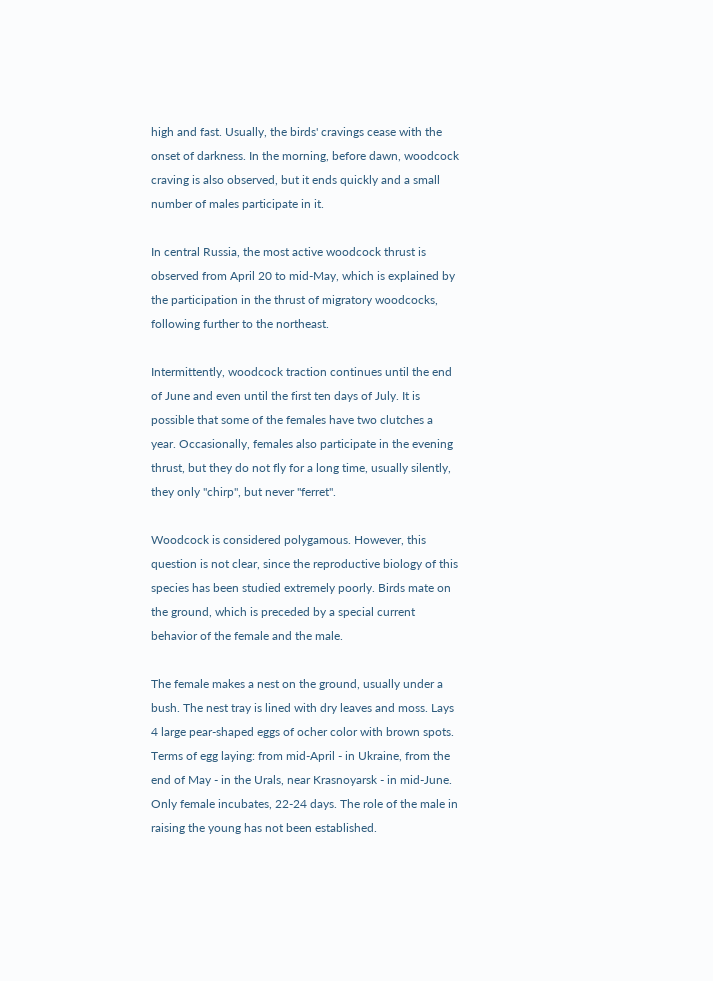high and fast. Usually, the birds' cravings cease with the onset of darkness. In the morning, before dawn, woodcock craving is also observed, but it ends quickly and a small number of males participate in it.

In central Russia, the most active woodcock thrust is observed from April 20 to mid-May, which is explained by the participation in the thrust of migratory woodcocks, following further to the northeast.

Intermittently, woodcock traction continues until the end of June and even until the first ten days of July. It is possible that some of the females have two clutches a year. Occasionally, females also participate in the evening thrust, but they do not fly for a long time, usually silently, they only "chirp", but never "ferret".

Woodcock is considered polygamous. However, this question is not clear, since the reproductive biology of this species has been studied extremely poorly. Birds mate on the ground, which is preceded by a special current behavior of the female and the male.

The female makes a nest on the ground, usually under a bush. The nest tray is lined with dry leaves and moss. Lays 4 large pear-shaped eggs of ocher color with brown spots. Terms of egg laying: from mid-April - in Ukraine, from the end of May - in the Urals, near Krasnoyarsk - in mid-June. Only female incubates, 22-24 days. The role of the male in raising the young has not been established.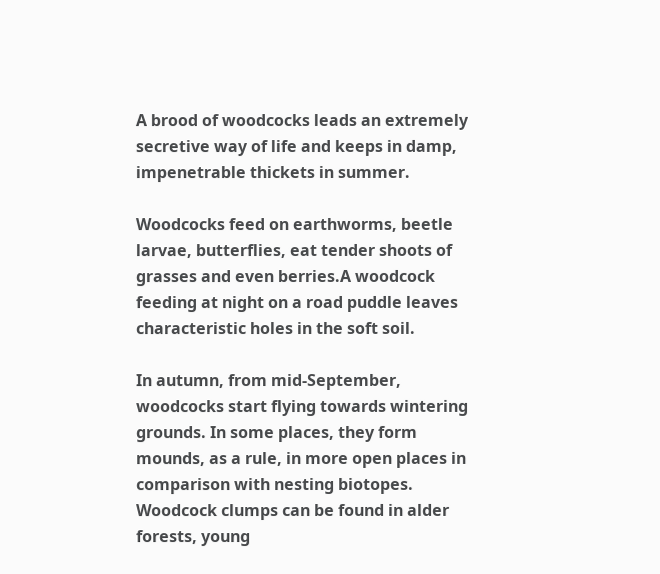A brood of woodcocks leads an extremely secretive way of life and keeps in damp, impenetrable thickets in summer.

Woodcocks feed on earthworms, beetle larvae, butterflies, eat tender shoots of grasses and even berries.A woodcock feeding at night on a road puddle leaves characteristic holes in the soft soil.

In autumn, from mid-September, woodcocks start flying towards wintering grounds. In some places, they form mounds, as a rule, in more open places in comparison with nesting biotopes. Woodcock clumps can be found in alder forests, young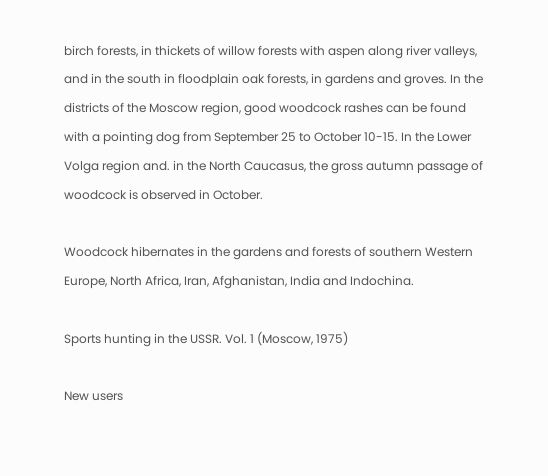birch forests, in thickets of willow forests with aspen along river valleys, and in the south in floodplain oak forests, in gardens and groves. In the districts of the Moscow region, good woodcock rashes can be found with a pointing dog from September 25 to October 10-15. In the Lower Volga region and. in the North Caucasus, the gross autumn passage of woodcock is observed in October.

Woodcock hibernates in the gardens and forests of southern Western Europe, North Africa, Iran, Afghanistan, India and Indochina.

Sports hunting in the USSR. Vol. 1 (Moscow, 1975)

New users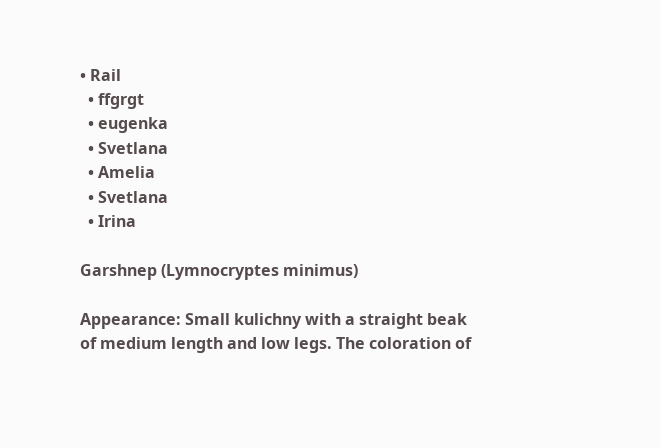• Rail
  • ffgrgt
  • eugenka
  • Svetlana
  • Amelia
  • Svetlana
  • Irina

Garshnep (Lymnocryptes minimus)

Appearance: Small kulichny with a straight beak of medium length and low legs. The coloration of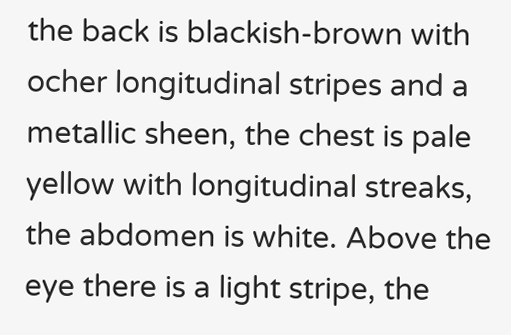the back is blackish-brown with ocher longitudinal stripes and a metallic sheen, the chest is pale yellow with longitudinal streaks, the abdomen is white. Above the eye there is a light stripe, the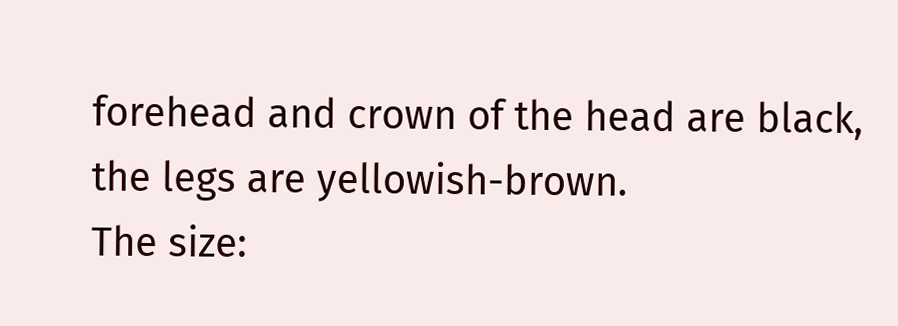forehead and crown of the head are black, the legs are yellowish-brown.
The size: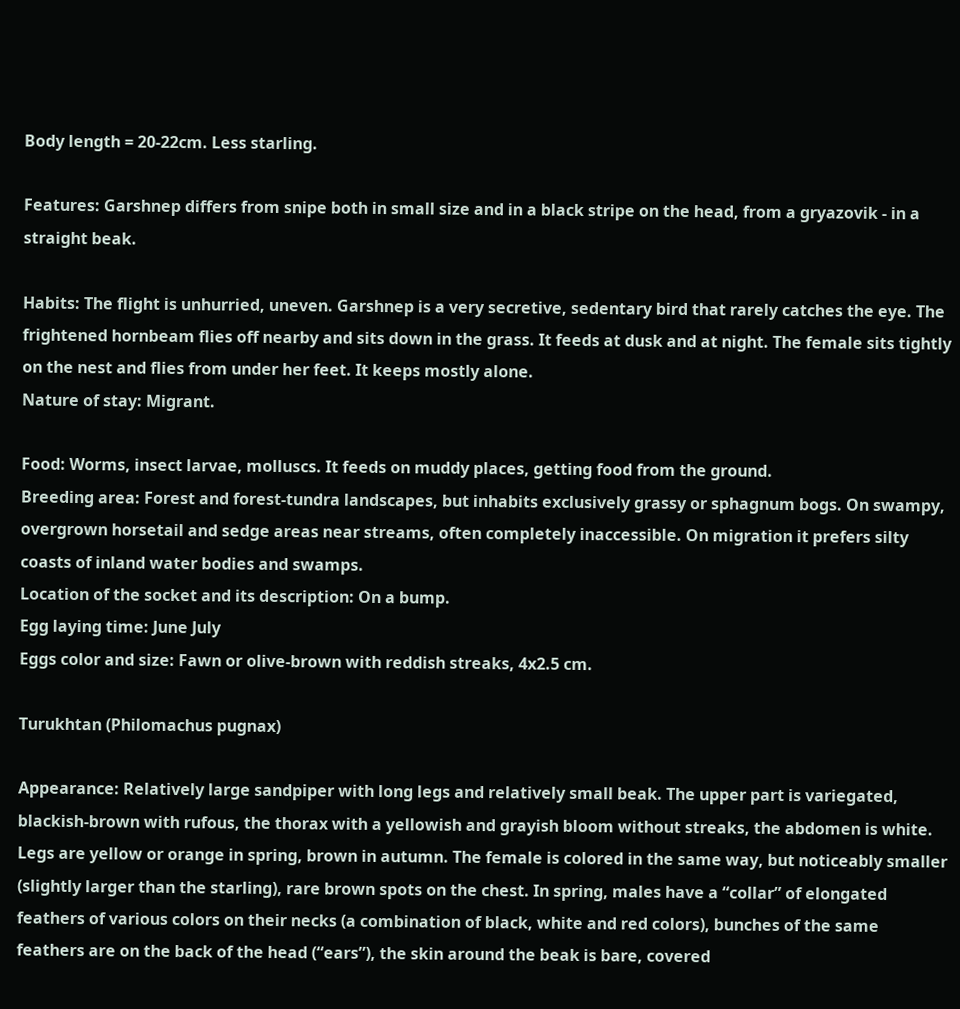Body length = 20-22cm. Less starling.

Features: Garshnep differs from snipe both in small size and in a black stripe on the head, from a gryazovik - in a straight beak.

Habits: The flight is unhurried, uneven. Garshnep is a very secretive, sedentary bird that rarely catches the eye. The frightened hornbeam flies off nearby and sits down in the grass. It feeds at dusk and at night. The female sits tightly on the nest and flies from under her feet. It keeps mostly alone.
Nature of stay: Migrant.

Food: Worms, insect larvae, molluscs. It feeds on muddy places, getting food from the ground.
Breeding area: Forest and forest-tundra landscapes, but inhabits exclusively grassy or sphagnum bogs. On swampy, overgrown horsetail and sedge areas near streams, often completely inaccessible. On migration it prefers silty coasts of inland water bodies and swamps.
Location of the socket and its description: On a bump.
Egg laying time: June July
Eggs color and size: Fawn or olive-brown with reddish streaks, 4x2.5 cm.

Turukhtan (Philomachus pugnax)

Appearance: Relatively large sandpiper with long legs and relatively small beak. The upper part is variegated, blackish-brown with rufous, the thorax with a yellowish and grayish bloom without streaks, the abdomen is white. Legs are yellow or orange in spring, brown in autumn. The female is colored in the same way, but noticeably smaller (slightly larger than the starling), rare brown spots on the chest. In spring, males have a “collar” of elongated feathers of various colors on their necks (a combination of black, white and red colors), bunches of the same feathers are on the back of the head (“ears”), the skin around the beak is bare, covered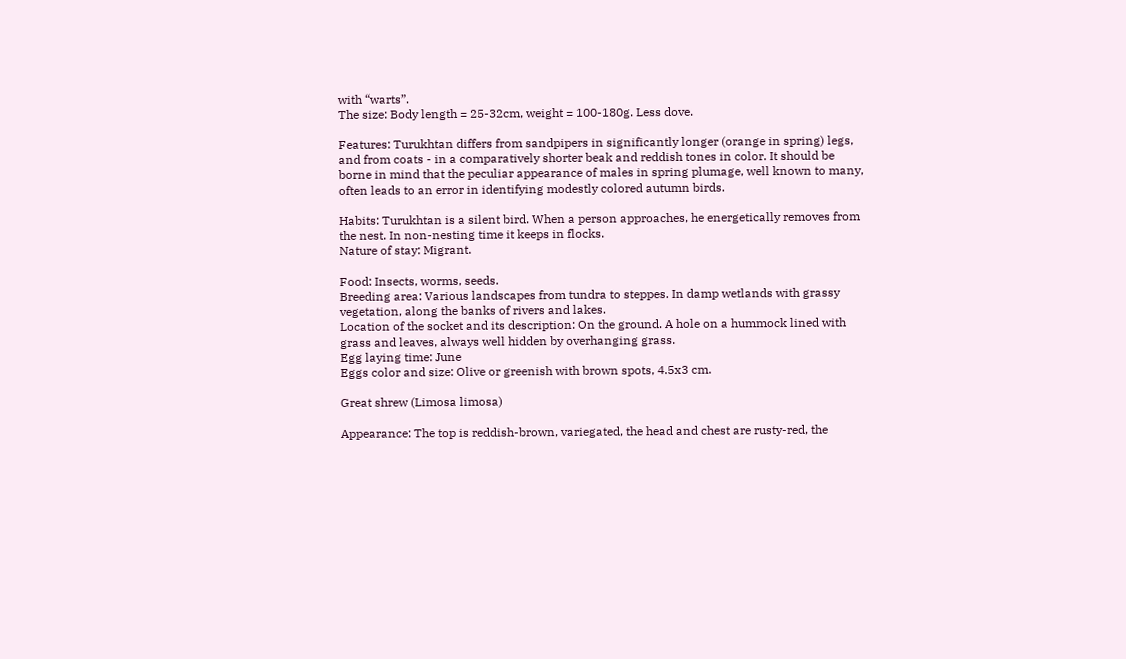with “warts”.
The size: Body length = 25-32cm, weight = 100-180g. Less dove.

Features: Turukhtan differs from sandpipers in significantly longer (orange in spring) legs, and from coats - in a comparatively shorter beak and reddish tones in color. It should be borne in mind that the peculiar appearance of males in spring plumage, well known to many, often leads to an error in identifying modestly colored autumn birds.

Habits: Turukhtan is a silent bird. When a person approaches, he energetically removes from the nest. In non-nesting time it keeps in flocks.
Nature of stay: Migrant.

Food: Insects, worms, seeds.
Breeding area: Various landscapes from tundra to steppes. In damp wetlands with grassy vegetation, along the banks of rivers and lakes.
Location of the socket and its description: On the ground. A hole on a hummock lined with grass and leaves, always well hidden by overhanging grass.
Egg laying time: June
Eggs color and size: Olive or greenish with brown spots, 4.5x3 cm.

Great shrew (Limosa limosa)

Appearance: The top is reddish-brown, variegated, the head and chest are rusty-red, the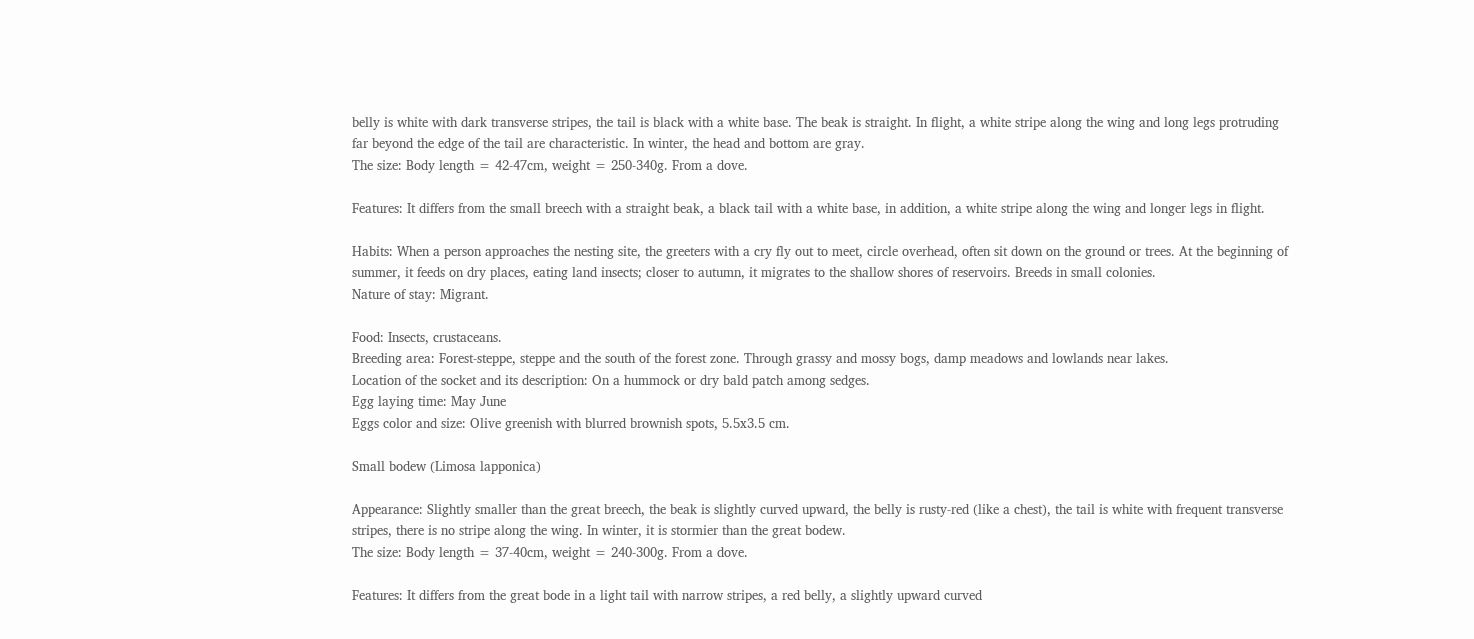belly is white with dark transverse stripes, the tail is black with a white base. The beak is straight. In flight, a white stripe along the wing and long legs protruding far beyond the edge of the tail are characteristic. In winter, the head and bottom are gray.
The size: Body length = 42-47cm, weight = 250-340g. From a dove.

Features: It differs from the small breech with a straight beak, a black tail with a white base, in addition, a white stripe along the wing and longer legs in flight.

Habits: When a person approaches the nesting site, the greeters with a cry fly out to meet, circle overhead, often sit down on the ground or trees. At the beginning of summer, it feeds on dry places, eating land insects; closer to autumn, it migrates to the shallow shores of reservoirs. Breeds in small colonies.
Nature of stay: Migrant.

Food: Insects, crustaceans.
Breeding area: Forest-steppe, steppe and the south of the forest zone. Through grassy and mossy bogs, damp meadows and lowlands near lakes.
Location of the socket and its description: On a hummock or dry bald patch among sedges.
Egg laying time: May June
Eggs color and size: Olive greenish with blurred brownish spots, 5.5x3.5 cm.

Small bodew (Limosa lapponica)

Appearance: Slightly smaller than the great breech, the beak is slightly curved upward, the belly is rusty-red (like a chest), the tail is white with frequent transverse stripes, there is no stripe along the wing. In winter, it is stormier than the great bodew.
The size: Body length = 37-40cm, weight = 240-300g. From a dove.

Features: It differs from the great bode in a light tail with narrow stripes, a red belly, a slightly upward curved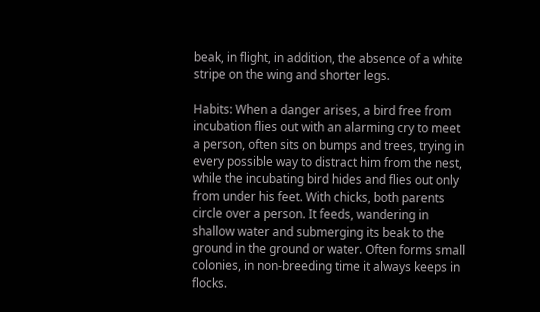beak, in flight, in addition, the absence of a white stripe on the wing and shorter legs.

Habits: When a danger arises, a bird free from incubation flies out with an alarming cry to meet a person, often sits on bumps and trees, trying in every possible way to distract him from the nest, while the incubating bird hides and flies out only from under his feet. With chicks, both parents circle over a person. It feeds, wandering in shallow water and submerging its beak to the ground in the ground or water. Often forms small colonies, in non-breeding time it always keeps in flocks.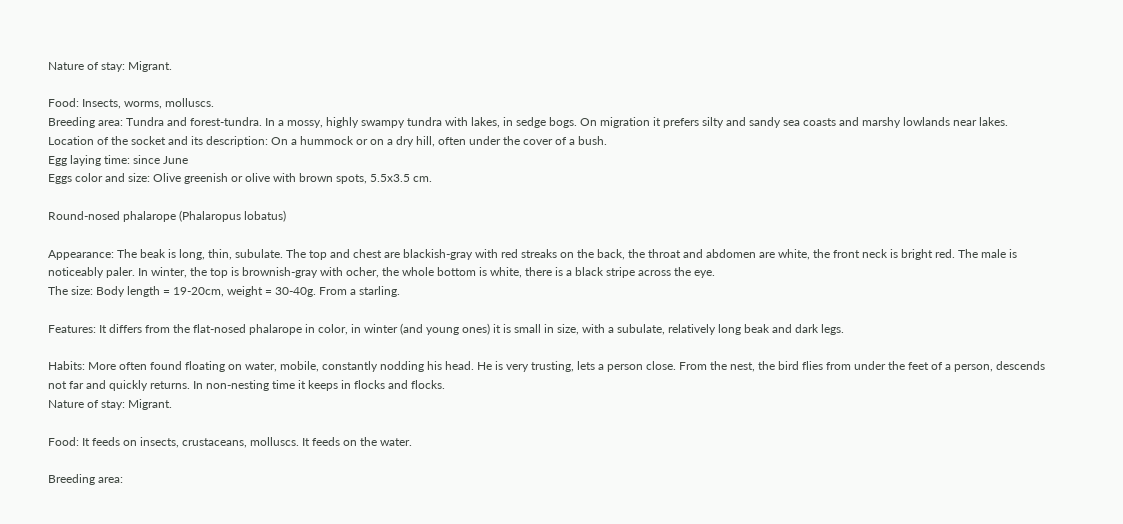Nature of stay: Migrant.

Food: Insects, worms, molluscs.
Breeding area: Tundra and forest-tundra. In a mossy, highly swampy tundra with lakes, in sedge bogs. On migration it prefers silty and sandy sea coasts and marshy lowlands near lakes.
Location of the socket and its description: On a hummock or on a dry hill, often under the cover of a bush.
Egg laying time: since June
Eggs color and size: Olive greenish or olive with brown spots, 5.5x3.5 cm.

Round-nosed phalarope (Phalaropus lobatus)

Appearance: The beak is long, thin, subulate. The top and chest are blackish-gray with red streaks on the back, the throat and abdomen are white, the front neck is bright red. The male is noticeably paler. In winter, the top is brownish-gray with ocher, the whole bottom is white, there is a black stripe across the eye.
The size: Body length = 19-20cm, weight = 30-40g. From a starling.

Features: It differs from the flat-nosed phalarope in color, in winter (and young ones) it is small in size, with a subulate, relatively long beak and dark legs.

Habits: More often found floating on water, mobile, constantly nodding his head. He is very trusting, lets a person close. From the nest, the bird flies from under the feet of a person, descends not far and quickly returns. In non-nesting time it keeps in flocks and flocks.
Nature of stay: Migrant.

Food: It feeds on insects, crustaceans, molluscs. It feeds on the water.

Breeding area: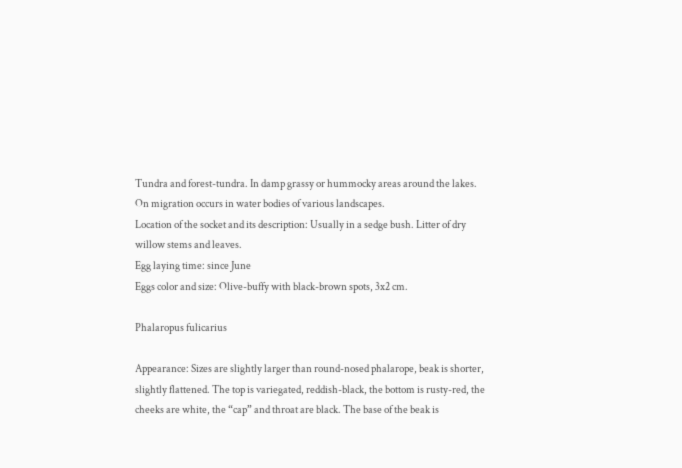Tundra and forest-tundra. In damp grassy or hummocky areas around the lakes. On migration occurs in water bodies of various landscapes.
Location of the socket and its description: Usually in a sedge bush. Litter of dry willow stems and leaves.
Egg laying time: since June
Eggs color and size: Olive-buffy with black-brown spots, 3x2 cm.

Phalaropus fulicarius

Appearance: Sizes are slightly larger than round-nosed phalarope, beak is shorter, slightly flattened. The top is variegated, reddish-black, the bottom is rusty-red, the cheeks are white, the “cap” and throat are black. The base of the beak is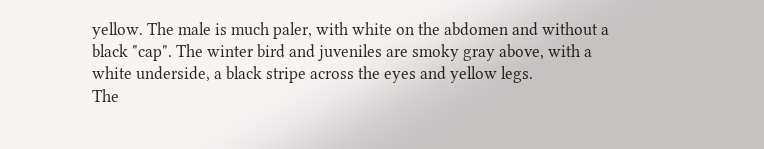yellow. The male is much paler, with white on the abdomen and without a black "cap". The winter bird and juveniles are smoky gray above, with a white underside, a black stripe across the eyes and yellow legs.
The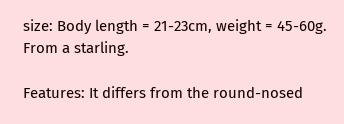size: Body length = 21-23cm, weight = 45-60g. From a starling.

Features: It differs from the round-nosed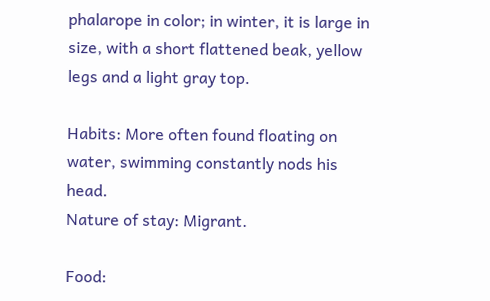phalarope in color; in winter, it is large in size, with a short flattened beak, yellow legs and a light gray top.

Habits: More often found floating on water, swimming constantly nods his head.
Nature of stay: Migrant.

Food: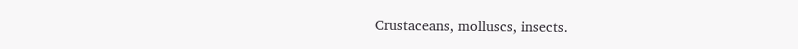Crustaceans, molluscs, insects.